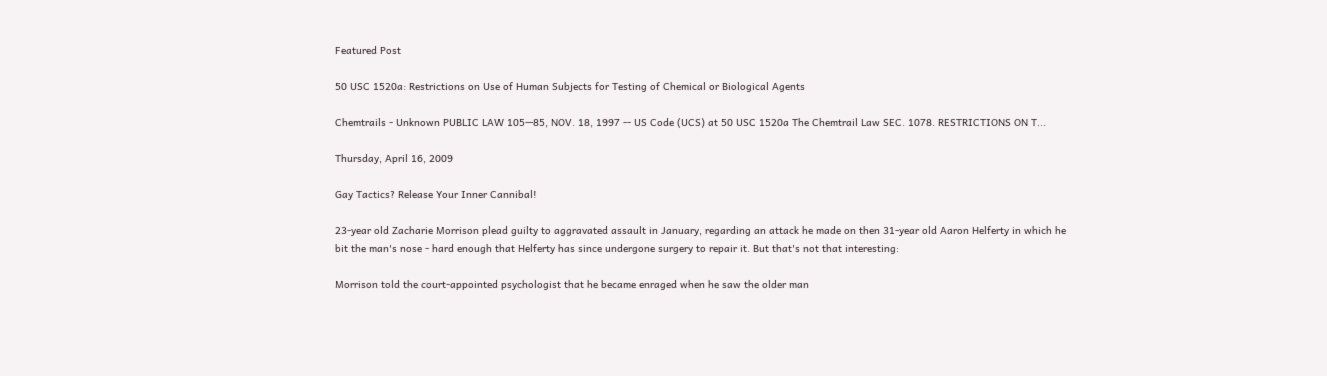Featured Post

50 USC 1520a: Restrictions on Use of Human Subjects for Testing of Chemical or Biological Agents

Chemtrails - Unknown PUBLIC LAW 105—85, NOV. 18, 1997 -- US Code (UCS) at 50 USC 1520a The Chemtrail Law SEC. 1078. RESTRICTIONS ON T...

Thursday, April 16, 2009

Gay Tactics? Release Your Inner Cannibal!

23-year old Zacharie Morrison plead guilty to aggravated assault in January, regarding an attack he made on then 31-year old Aaron Helferty in which he bit the man's nose - hard enough that Helferty has since undergone surgery to repair it. But that's not that interesting:

Morrison told the court-appointed psychologist that he became enraged when he saw the older man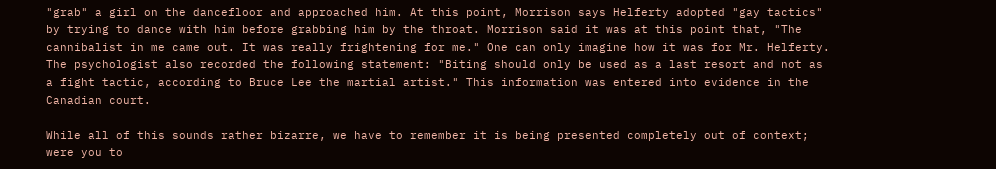"grab" a girl on the dancefloor and approached him. At this point, Morrison says Helferty adopted "gay tactics" by trying to dance with him before grabbing him by the throat. Morrison said it was at this point that, "The cannibalist in me came out. It was really frightening for me." One can only imagine how it was for Mr. Helferty. The psychologist also recorded the following statement: "Biting should only be used as a last resort and not as a fight tactic, according to Bruce Lee the martial artist." This information was entered into evidence in the Canadian court.

While all of this sounds rather bizarre, we have to remember it is being presented completely out of context; were you to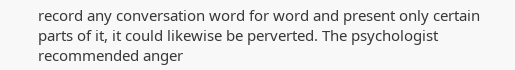record any conversation word for word and present only certain parts of it, it could likewise be perverted. The psychologist recommended anger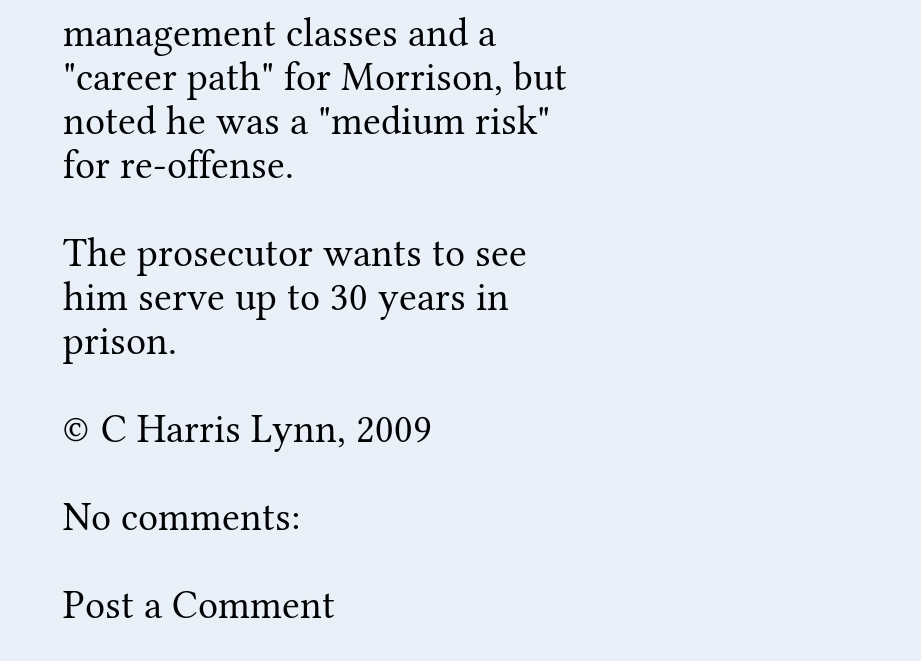management classes and a "career path" for Morrison, but noted he was a "medium risk" for re-offense.

The prosecutor wants to see him serve up to 30 years in prison.

© C Harris Lynn, 2009

No comments:

Post a Comment